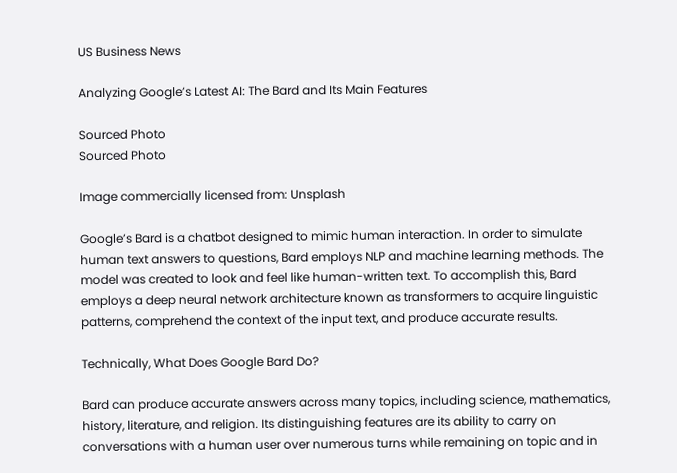US Business News

Analyzing Google’s Latest AI: The Bard and Its Main Features

Sourced Photo
Sourced Photo

Image commercially licensed from: Unsplash

Google’s Bard is a chatbot designed to mimic human interaction. In order to simulate human text answers to questions, Bard employs NLP and machine learning methods. The model was created to look and feel like human-written text. To accomplish this, Bard employs a deep neural network architecture known as transformers to acquire linguistic patterns, comprehend the context of the input text, and produce accurate results.

Technically, What Does Google Bard Do?

Bard can produce accurate answers across many topics, including science, mathematics, history, literature, and religion. Its distinguishing features are its ability to carry on conversations with a human user over numerous turns while remaining on topic and in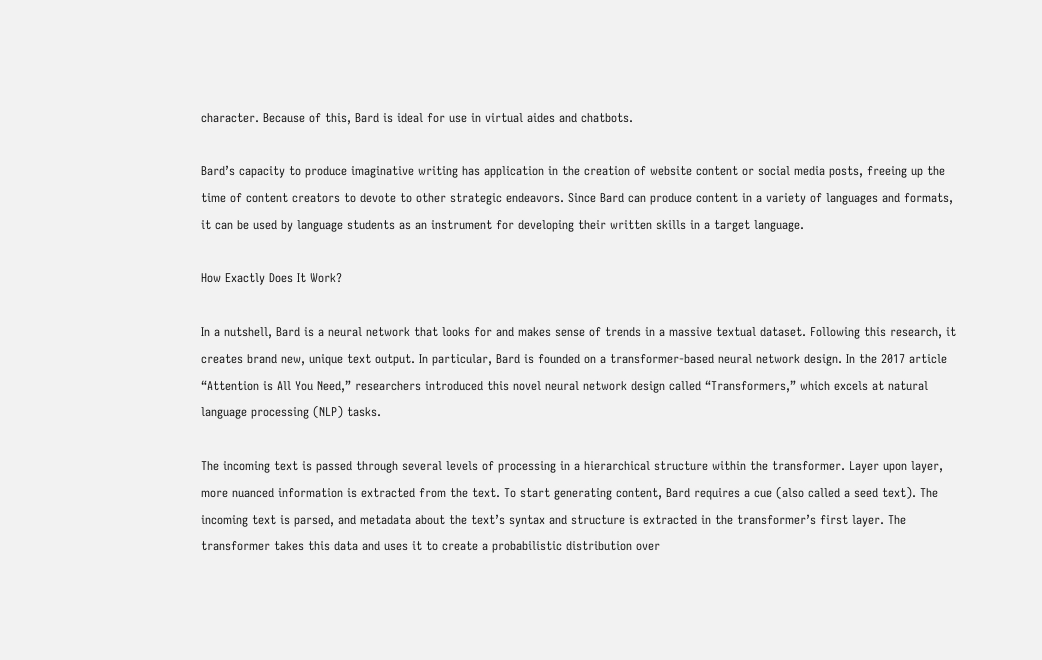character. Because of this, Bard is ideal for use in virtual aides and chatbots.

Bard’s capacity to produce imaginative writing has application in the creation of website content or social media posts, freeing up the time of content creators to devote to other strategic endeavors. Since Bard can produce content in a variety of languages and formats, it can be used by language students as an instrument for developing their written skills in a target language.

How Exactly Does It Work?

In a nutshell, Bard is a neural network that looks for and makes sense of trends in a massive textual dataset. Following this research, it creates brand new, unique text output. In particular, Bard is founded on a transformer-based neural network design. In the 2017 article “Attention is All You Need,” researchers introduced this novel neural network design called “Transformers,” which excels at natural language processing (NLP) tasks.

The incoming text is passed through several levels of processing in a hierarchical structure within the transformer. Layer upon layer, more nuanced information is extracted from the text. To start generating content, Bard requires a cue (also called a seed text). The incoming text is parsed, and metadata about the text’s syntax and structure is extracted in the transformer’s first layer. The transformer takes this data and uses it to create a probabilistic distribution over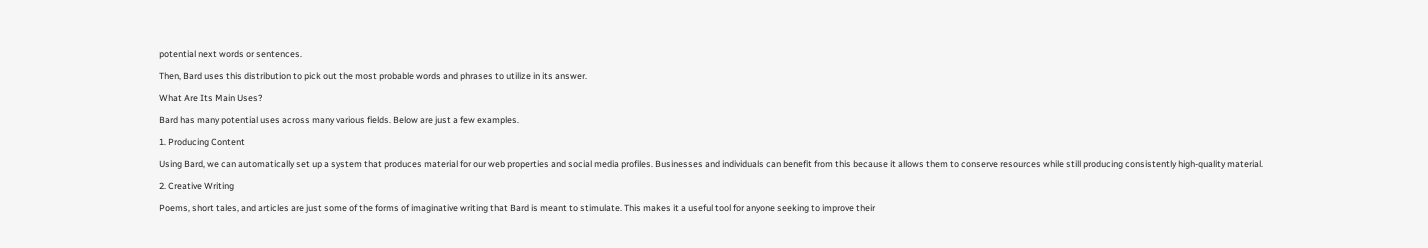potential next words or sentences.

Then, Bard uses this distribution to pick out the most probable words and phrases to utilize in its answer.

What Are Its Main Uses?

Bard has many potential uses across many various fields. Below are just a few examples.

1. Producing Content

Using Bard, we can automatically set up a system that produces material for our web properties and social media profiles. Businesses and individuals can benefit from this because it allows them to conserve resources while still producing consistently high-quality material.

2. Creative Writing

Poems, short tales, and articles are just some of the forms of imaginative writing that Bard is meant to stimulate. This makes it a useful tool for anyone seeking to improve their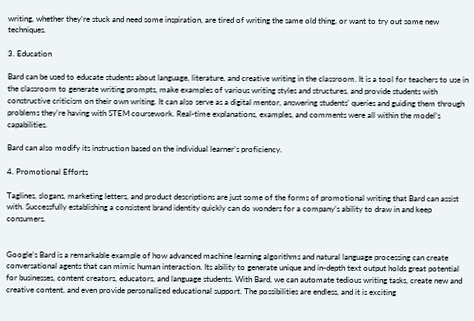writing, whether they’re stuck and need some inspiration, are tired of writing the same old thing, or want to try out some new techniques.

3. Education

Bard can be used to educate students about language, literature, and creative writing in the classroom. It is a tool for teachers to use in the classroom to generate writing prompts, make examples of various writing styles and structures, and provide students with constructive criticism on their own writing. It can also serve as a digital mentor, answering students’ queries and guiding them through problems they’re having with STEM coursework. Real-time explanations, examples, and comments were all within the model’s capabilities.

Bard can also modify its instruction based on the individual learner’s proficiency.

4. Promotional Efforts

Taglines, slogans, marketing letters, and product descriptions are just some of the forms of promotional writing that Bard can assist with. Successfully establishing a consistent brand identity quickly can do wonders for a company’s ability to draw in and keep consumers.


Google’s Bard is a remarkable example of how advanced machine learning algorithms and natural language processing can create conversational agents that can mimic human interaction. Its ability to generate unique and in-depth text output holds great potential for businesses, content creators, educators, and language students. With Bard, we can automate tedious writing tasks, create new and creative content, and even provide personalized educational support. The possibilities are endless, and it is exciting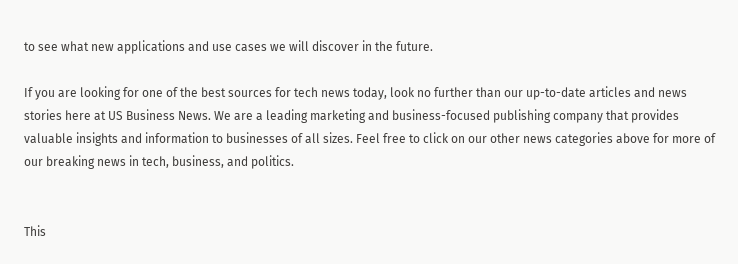to see what new applications and use cases we will discover in the future.

If you are looking for one of the best sources for tech news today, look no further than our up-to-date articles and news stories here at US Business News. We are a leading marketing and business-focused publishing company that provides valuable insights and information to businesses of all sizes. Feel free to click on our other news categories above for more of our breaking news in tech, business, and politics.


This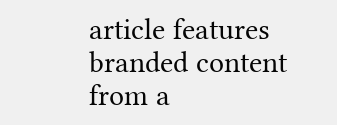article features branded content from a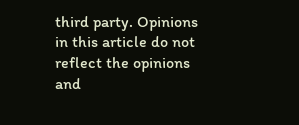third party. Opinions in this article do not reflect the opinions and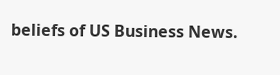beliefs of US Business News.